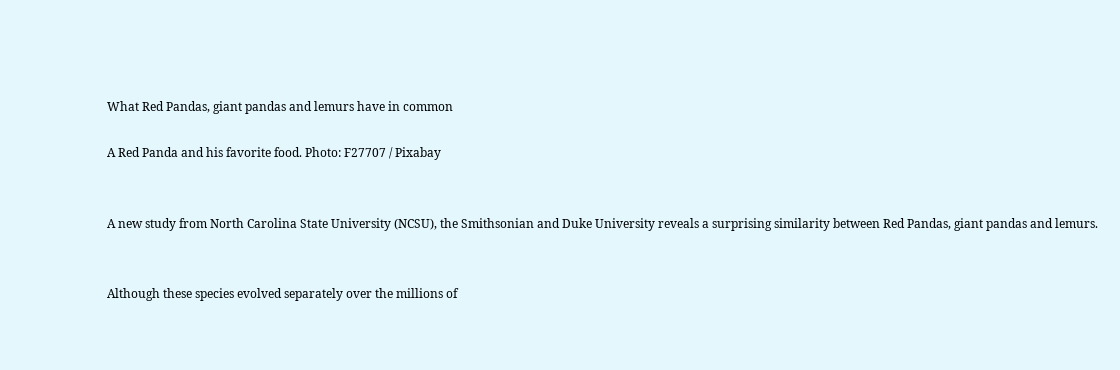What Red Pandas, giant pandas and lemurs have in common

A Red Panda and his favorite food. Photo: F27707 / Pixabay


A new study from North Carolina State University (NCSU), the Smithsonian and Duke University reveals a surprising similarity between Red Pandas, giant pandas and lemurs.


Although these species evolved separately over the millions of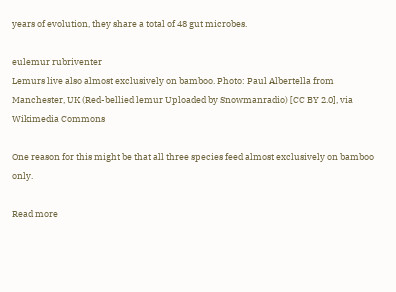years of evolution, they share a total of 48 gut microbes.

eulemur rubriventer
Lemurs live also almost exclusively on bamboo. Photo: Paul Albertella from Manchester, UK (Red-bellied lemur Uploaded by Snowmanradio) [CC BY 2.0], via Wikimedia Commons

One reason for this might be that all three species feed almost exclusively on bamboo only.

Read more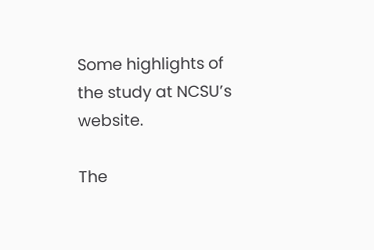Some highlights of the study at NCSU’s website.

The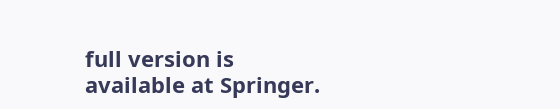full version is available at Springer.